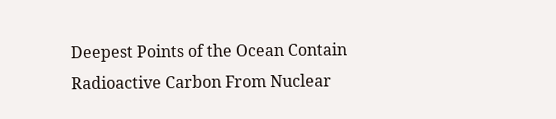Deepest Points of the Ocean Contain Radioactive Carbon From Nuclear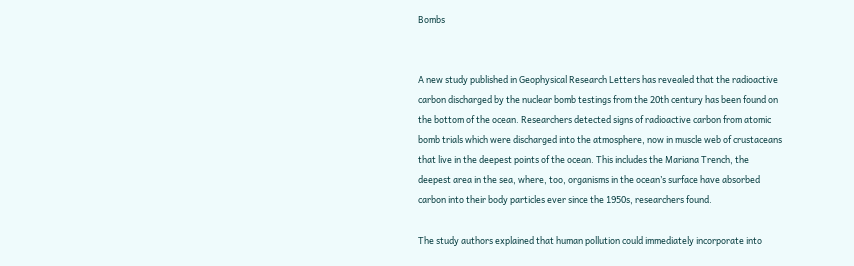Bombs


A new study published in Geophysical Research Letters has revealed that the radioactive carbon discharged by the nuclear bomb testings from the 20th century has been found on the bottom of the ocean. Researchers detected signs of radioactive carbon from atomic bomb trials which were discharged into the atmosphere, now in muscle web of crustaceans that live in the deepest points of the ocean. This includes the Mariana Trench, the deepest area in the sea, where, too, organisms in the ocean’s surface have absorbed carbon into their body particles ever since the 1950s, researchers found.

The study authors explained that human pollution could immediately incorporate into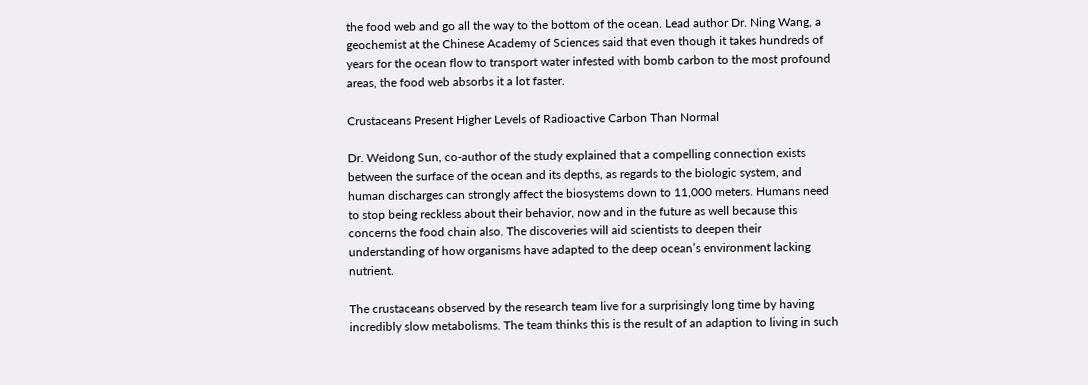the food web and go all the way to the bottom of the ocean. Lead author Dr. Ning Wang, a geochemist at the Chinese Academy of Sciences said that even though it takes hundreds of years for the ocean flow to transport water infested with bomb carbon to the most profound areas, the food web absorbs it a lot faster.

Crustaceans Present Higher Levels of Radioactive Carbon Than Normal

Dr. Weidong Sun, co-author of the study explained that a compelling connection exists between the surface of the ocean and its depths, as regards to the biologic system, and human discharges can strongly affect the biosystems down to 11,000 meters. Humans need to stop being reckless about their behavior, now and in the future as well because this concerns the food chain also. The discoveries will aid scientists to deepen their understanding of how organisms have adapted to the deep ocean’s environment lacking nutrient.

The crustaceans observed by the research team live for a surprisingly long time by having incredibly slow metabolisms. The team thinks this is the result of an adaption to living in such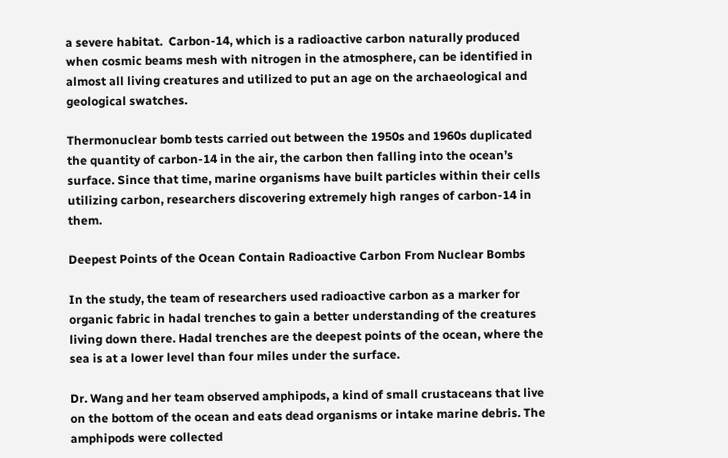a severe habitat.  Carbon-14, which is a radioactive carbon naturally produced when cosmic beams mesh with nitrogen in the atmosphere, can be identified in almost all living creatures and utilized to put an age on the archaeological and geological swatches.

Thermonuclear bomb tests carried out between the 1950s and 1960s duplicated the quantity of carbon-14 in the air, the carbon then falling into the ocean’s surface. Since that time, marine organisms have built particles within their cells utilizing carbon, researchers discovering extremely high ranges of carbon-14 in them.

Deepest Points of the Ocean Contain Radioactive Carbon From Nuclear Bombs

In the study, the team of researchers used radioactive carbon as a marker for organic fabric in hadal trenches to gain a better understanding of the creatures living down there. Hadal trenches are the deepest points of the ocean, where the sea is at a lower level than four miles under the surface.

Dr. Wang and her team observed amphipods, a kind of small crustaceans that live on the bottom of the ocean and eats dead organisms or intake marine debris. The amphipods were collected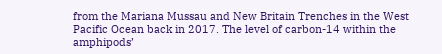from the Mariana Mussau and New Britain Trenches in the West Pacific Ocean back in 2017. The level of carbon-14 within the amphipods’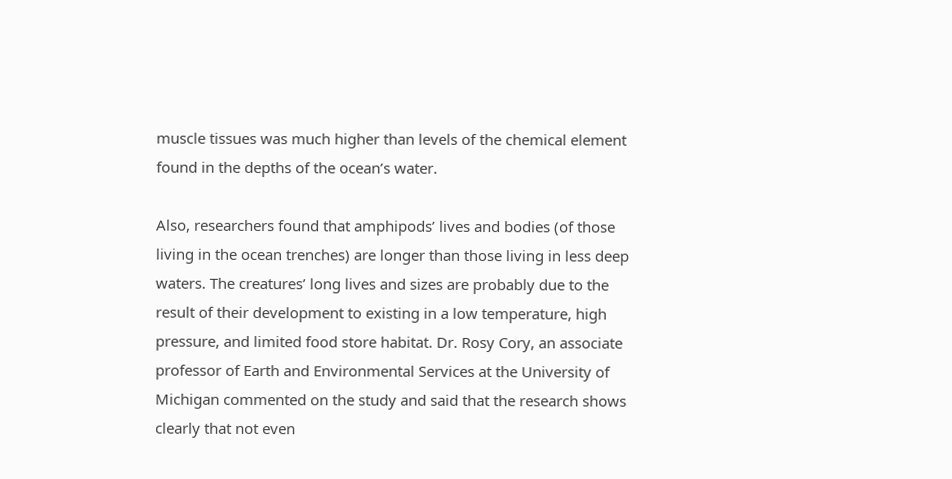muscle tissues was much higher than levels of the chemical element found in the depths of the ocean’s water.

Also, researchers found that amphipods’ lives and bodies (of those living in the ocean trenches) are longer than those living in less deep waters. The creatures’ long lives and sizes are probably due to the result of their development to existing in a low temperature, high pressure, and limited food store habitat. Dr. Rosy Cory, an associate professor of Earth and Environmental Services at the University of Michigan commented on the study and said that the research shows clearly that not even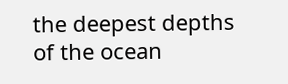the deepest depths of the ocean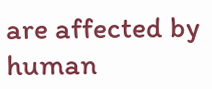are affected by human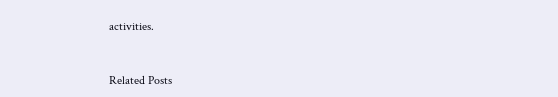activities.


Related Posts